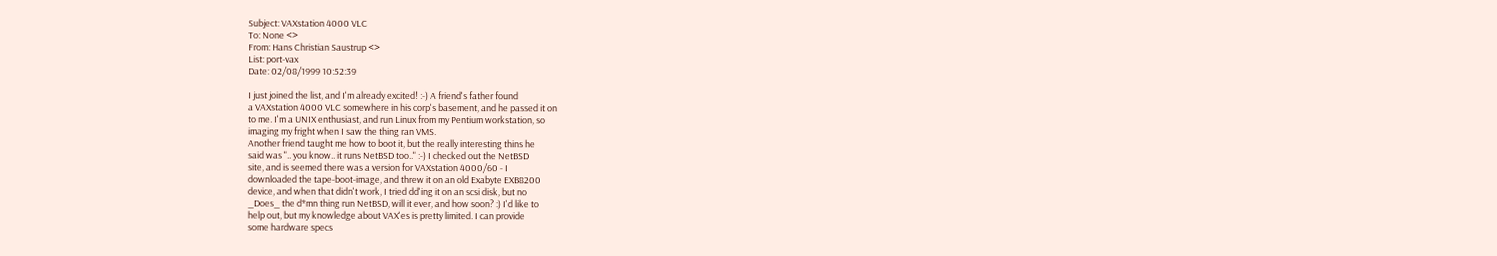Subject: VAXstation 4000 VLC
To: None <>
From: Hans Christian Saustrup <>
List: port-vax
Date: 02/08/1999 10:52:39

I just joined the list, and I'm already excited! :-) A friend's father found
a VAXstation 4000 VLC somewhere in his corp's basement, and he passed it on
to me. I'm a UNIX enthusiast, and run Linux from my Pentium workstation, so
imaging my fright when I saw the thing ran VMS.
Another friend taught me how to boot it, but the really interesting thins he
said was ".. you know.. it runs NetBSD too.." :-) I checked out the NetBSD
site, and is seemed there was a version for VAXstation 4000/60 - I
downloaded the tape-boot-image, and threw it on an old Exabyte EXB8200
device, and when that didn't work, I tried dd'ing it on an scsi disk, but no
_Does_ the d*mn thing run NetBSD, will it ever, and how soon? :) I'd like to
help out, but my knowledge about VAX'es is pretty limited. I can provide
some hardware specs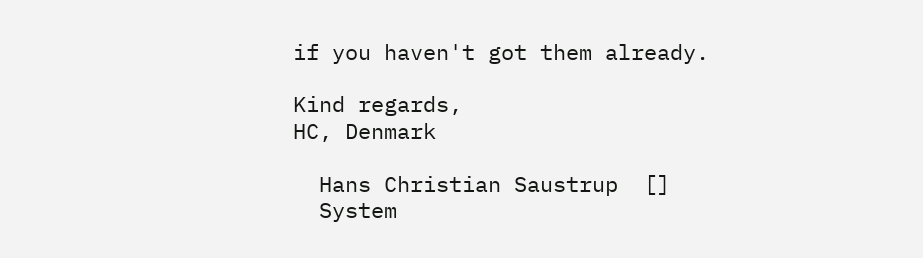if you haven't got them already.

Kind regards,
HC, Denmark

  Hans Christian Saustrup  []
  System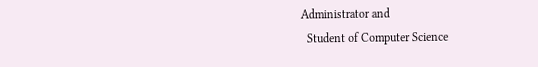Administrator and
  Student of Computer Science